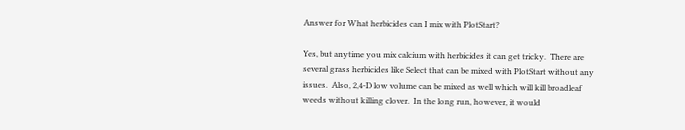Answer for What herbicides can I mix with PlotStart?

Yes, but anytime you mix calcium with herbicides it can get tricky.  There are several grass herbicides like Select that can be mixed with PlotStart without any issues.  Also, 2,4-D low volume can be mixed as well which will kill broadleaf weeds without killing clover.  In the long run, however, it would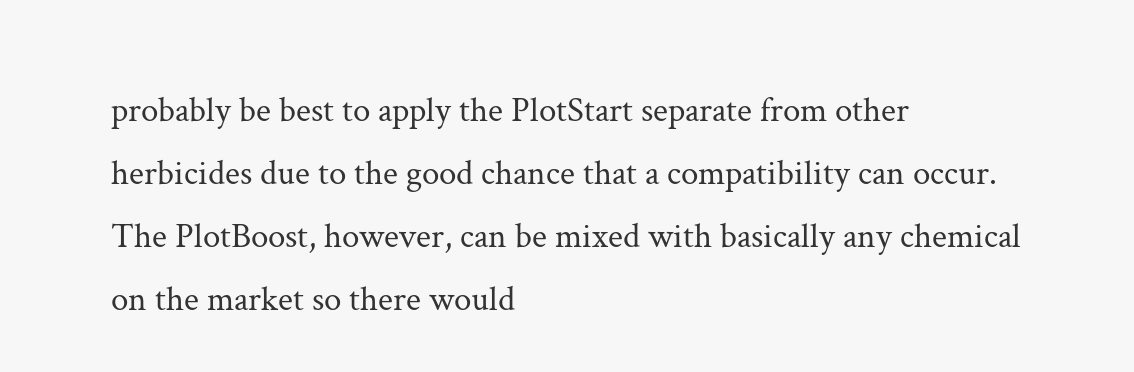probably be best to apply the PlotStart separate from other herbicides due to the good chance that a compatibility can occur.  The PlotBoost, however, can be mixed with basically any chemical on the market so there would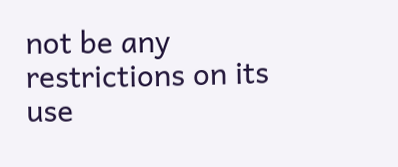not be any restrictions on its use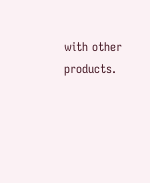with other products.